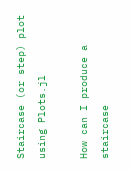Staircase (or step) plot using Plots.jl

How can I produce a staircase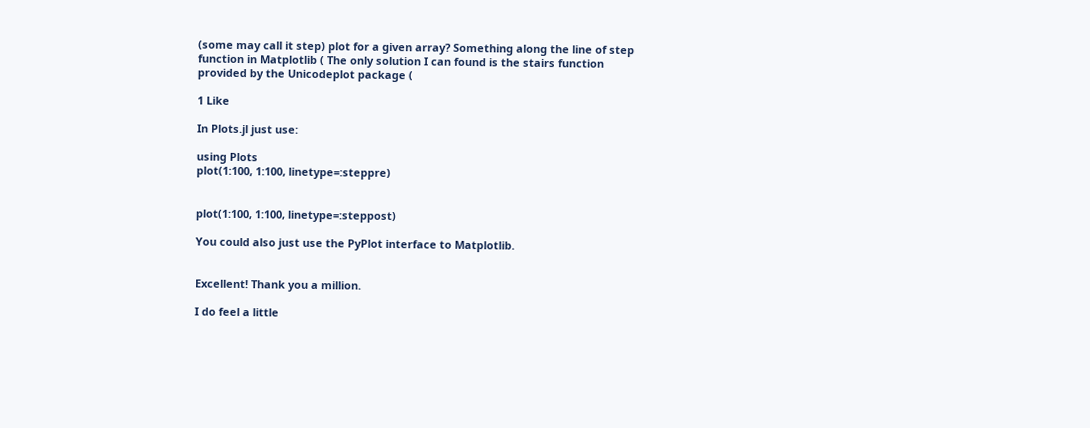(some may call it step) plot for a given array? Something along the line of step function in Matplotlib ( The only solution I can found is the stairs function provided by the Unicodeplot package (

1 Like

In Plots.jl just use:

using Plots
plot(1:100, 1:100, linetype=:steppre)


plot(1:100, 1:100, linetype=:steppost)

You could also just use the PyPlot interface to Matplotlib.


Excellent! Thank you a million.

I do feel a little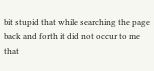bit stupid that while searching the page back and forth it did not occur to me that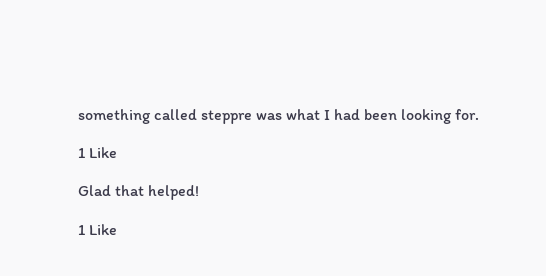something called steppre was what I had been looking for.

1 Like

Glad that helped!

1 Like